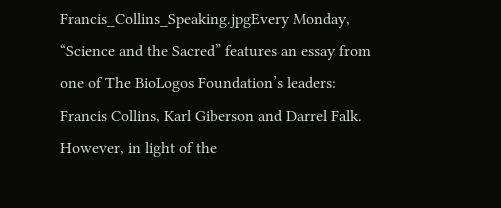Francis_Collins_Speaking.jpgEvery Monday, “Science and the Sacred” features an essay from one of The BioLogos Foundation’s leaders: Francis Collins, Karl Giberson and Darrel Falk. However, in light of the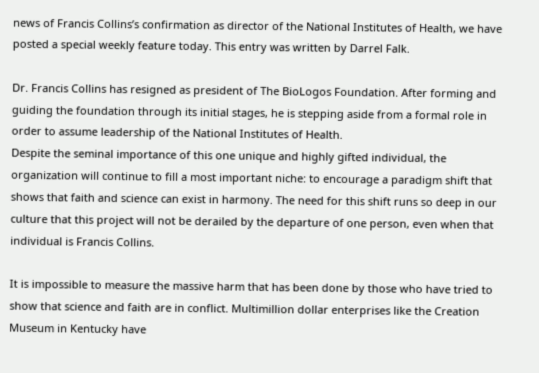news of Francis Collins’s confirmation as director of the National Institutes of Health, we have posted a special weekly feature today. This entry was written by Darrel Falk.

Dr. Francis Collins has resigned as president of The BioLogos Foundation. After forming and guiding the foundation through its initial stages, he is stepping aside from a formal role in order to assume leadership of the National Institutes of Health.
Despite the seminal importance of this one unique and highly gifted individual, the organization will continue to fill a most important niche: to encourage a paradigm shift that shows that faith and science can exist in harmony. The need for this shift runs so deep in our culture that this project will not be derailed by the departure of one person, even when that individual is Francis Collins.

It is impossible to measure the massive harm that has been done by those who have tried to show that science and faith are in conflict. Multimillion dollar enterprises like the Creation Museum in Kentucky have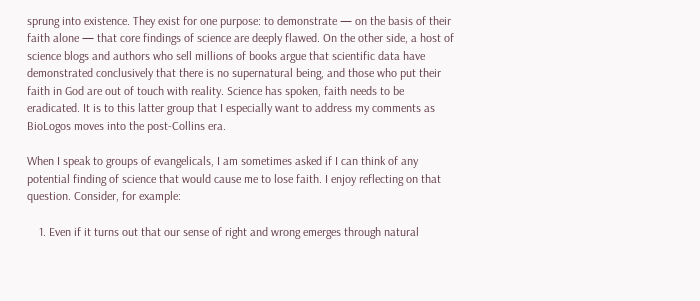sprung into existence. They exist for one purpose: to demonstrate — on the basis of their faith alone — that core findings of science are deeply flawed. On the other side, a host of science blogs and authors who sell millions of books argue that scientific data have demonstrated conclusively that there is no supernatural being, and those who put their faith in God are out of touch with reality. Science has spoken, faith needs to be eradicated. It is to this latter group that I especially want to address my comments as BioLogos moves into the post-Collins era.

When I speak to groups of evangelicals, I am sometimes asked if I can think of any potential finding of science that would cause me to lose faith. I enjoy reflecting on that question. Consider, for example:

    1. Even if it turns out that our sense of right and wrong emerges through natural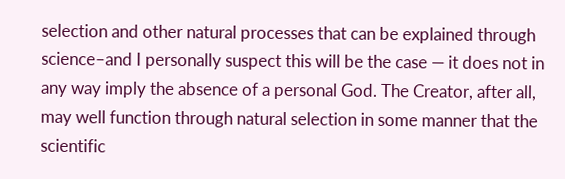selection and other natural processes that can be explained through science–and I personally suspect this will be the case — it does not in any way imply the absence of a personal God. The Creator, after all, may well function through natural selection in some manner that the scientific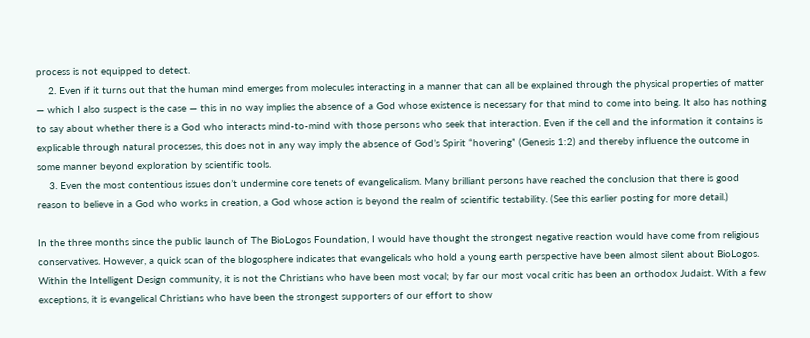process is not equipped to detect.
    2. Even if it turns out that the human mind emerges from molecules interacting in a manner that can all be explained through the physical properties of matter — which I also suspect is the case — this in no way implies the absence of a God whose existence is necessary for that mind to come into being. It also has nothing to say about whether there is a God who interacts mind-to-mind with those persons who seek that interaction. Even if the cell and the information it contains is explicable through natural processes, this does not in any way imply the absence of God’s Spirit “hovering” (Genesis 1:2) and thereby influence the outcome in some manner beyond exploration by scientific tools.
    3. Even the most contentious issues don’t undermine core tenets of evangelicalism. Many brilliant persons have reached the conclusion that there is good reason to believe in a God who works in creation, a God whose action is beyond the realm of scientific testability. (See this earlier posting for more detail.)

In the three months since the public launch of The BioLogos Foundation, I would have thought the strongest negative reaction would have come from religious conservatives. However, a quick scan of the blogosphere indicates that evangelicals who hold a young earth perspective have been almost silent about BioLogos. Within the Intelligent Design community, it is not the Christians who have been most vocal; by far our most vocal critic has been an orthodox Judaist. With a few exceptions, it is evangelical Christians who have been the strongest supporters of our effort to show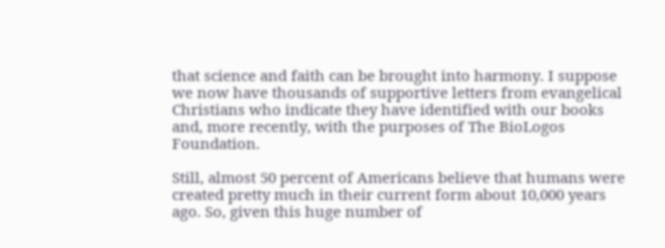that science and faith can be brought into harmony. I suppose we now have thousands of supportive letters from evangelical Christians who indicate they have identified with our books and, more recently, with the purposes of The BioLogos Foundation.

Still, almost 50 percent of Americans believe that humans were created pretty much in their current form about 10,000 years ago. So, given this huge number of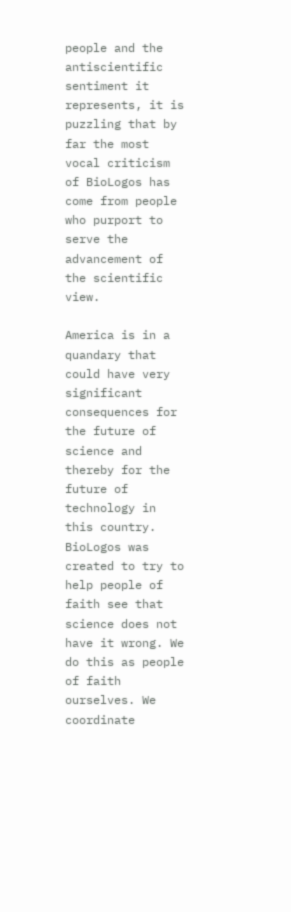people and the antiscientific sentiment it represents, it is puzzling that by far the most vocal criticism of BioLogos has come from people who purport to serve the advancement of the scientific view.

America is in a quandary that could have very significant consequences for the future of science and thereby for the future of technology in this country. BioLogos was created to try to help people of faith see that science does not have it wrong. We do this as people of faith ourselves. We coordinate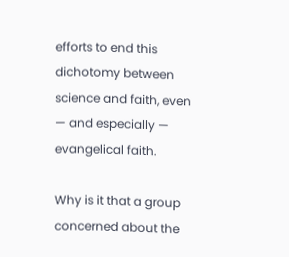efforts to end this dichotomy between science and faith, even — and especially — evangelical faith.

Why is it that a group concerned about the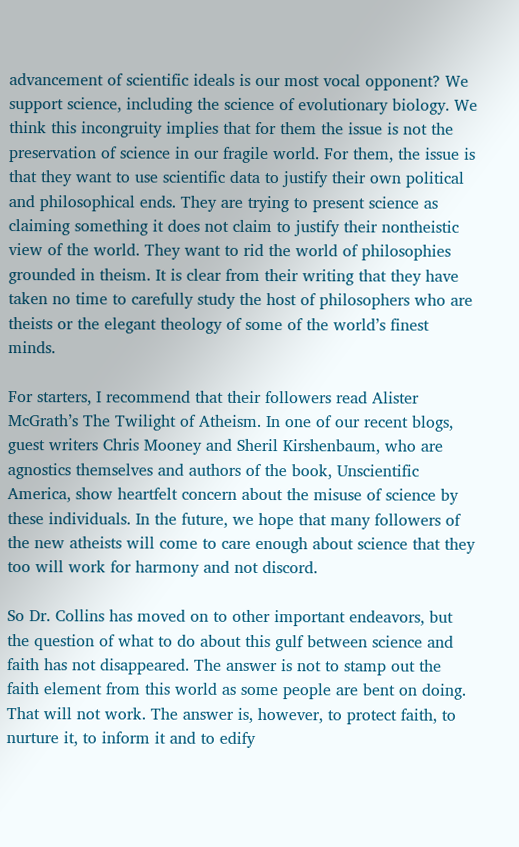advancement of scientific ideals is our most vocal opponent? We support science, including the science of evolutionary biology. We think this incongruity implies that for them the issue is not the preservation of science in our fragile world. For them, the issue is that they want to use scientific data to justify their own political and philosophical ends. They are trying to present science as claiming something it does not claim to justify their nontheistic view of the world. They want to rid the world of philosophies grounded in theism. It is clear from their writing that they have taken no time to carefully study the host of philosophers who are theists or the elegant theology of some of the world’s finest minds.

For starters, I recommend that their followers read Alister McGrath’s The Twilight of Atheism. In one of our recent blogs, guest writers Chris Mooney and Sheril Kirshenbaum, who are agnostics themselves and authors of the book, Unscientific America, show heartfelt concern about the misuse of science by these individuals. In the future, we hope that many followers of the new atheists will come to care enough about science that they too will work for harmony and not discord.

So Dr. Collins has moved on to other important endeavors, but the question of what to do about this gulf between science and faith has not disappeared. The answer is not to stamp out the faith element from this world as some people are bent on doing. That will not work. The answer is, however, to protect faith, to nurture it, to inform it and to edify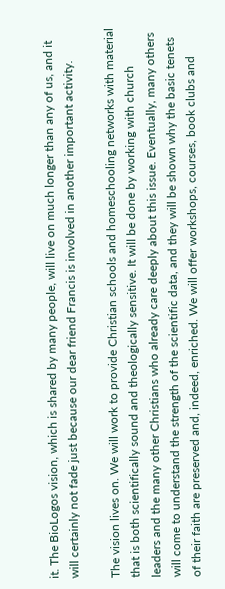it. The BioLogos vision, which is shared by many people, will live on much longer than any of us, and it will certainly not fade just because our dear friend Francis is involved in another important activity.

The vision lives on. We will work to provide Christian schools and homeschooling networks with material that is both scientifically sound and theologically sensitive. It will be done by working with church leaders and the many other Christians who already care deeply about this issue. Eventually, many others will come to understand the strength of the scientific data, and they will be shown why the basic tenets of their faith are preserved and, indeed, enriched. We will offer workshops, courses, book clubs and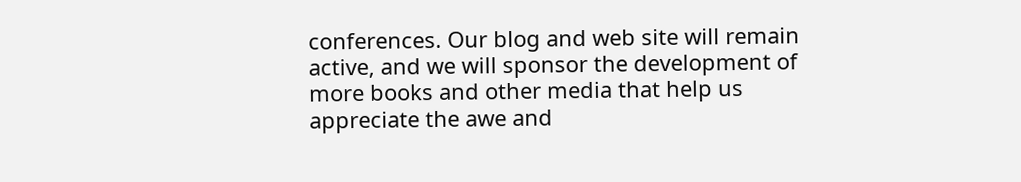conferences. Our blog and web site will remain active, and we will sponsor the development of more books and other media that help us appreciate the awe and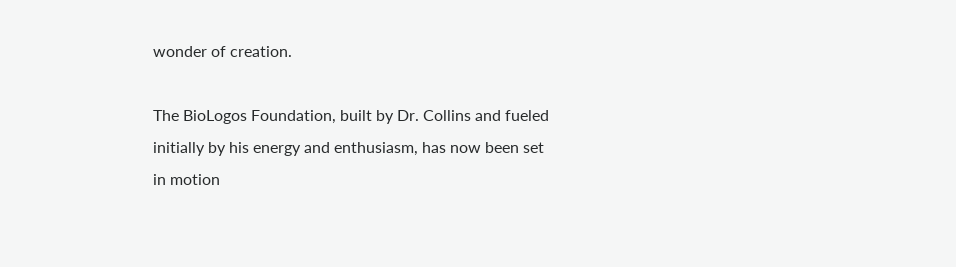wonder of creation.

The BioLogos Foundation, built by Dr. Collins and fueled initially by his energy and enthusiasm, has now been set in motion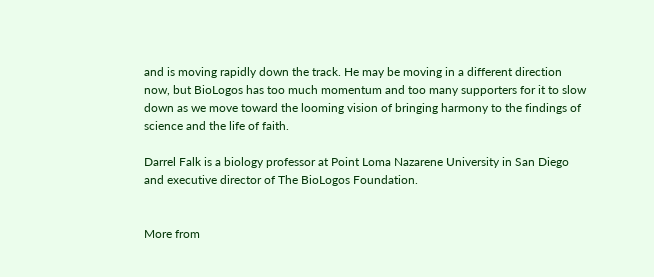and is moving rapidly down the track. He may be moving in a different direction now, but BioLogos has too much momentum and too many supporters for it to slow down as we move toward the looming vision of bringing harmony to the findings of science and the life of faith.

Darrel Falk is a biology professor at Point Loma Nazarene University in San Diego and executive director of The BioLogos Foundation.


More from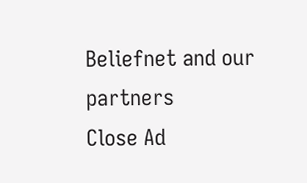Beliefnet and our partners
Close Ad